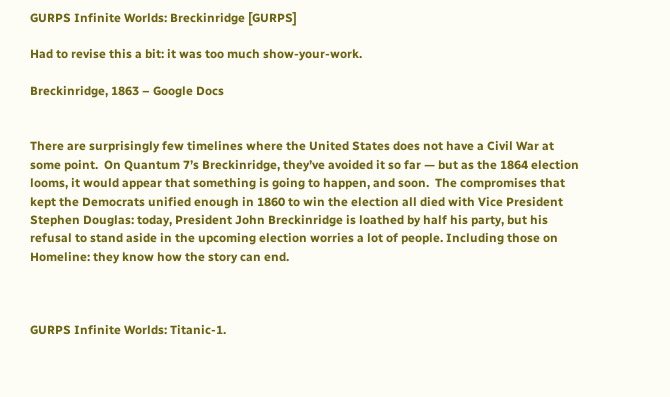GURPS Infinite Worlds: Breckinridge [GURPS]

Had to revise this a bit: it was too much show-your-work.

Breckinridge, 1863 – Google Docs


There are surprisingly few timelines where the United States does not have a Civil War at some point.  On Quantum 7’s Breckinridge, they’ve avoided it so far — but as the 1864 election looms, it would appear that something is going to happen, and soon.  The compromises that kept the Democrats unified enough in 1860 to win the election all died with Vice President Stephen Douglas: today, President John Breckinridge is loathed by half his party, but his refusal to stand aside in the upcoming election worries a lot of people. Including those on Homeline: they know how the story can end.



GURPS Infinite Worlds: Titanic-1.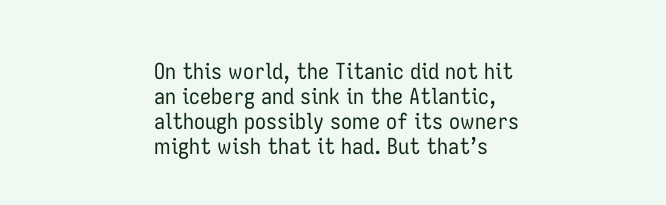On this world, the Titanic did not hit an iceberg and sink in the Atlantic, although possibly some of its owners might wish that it had. But that’s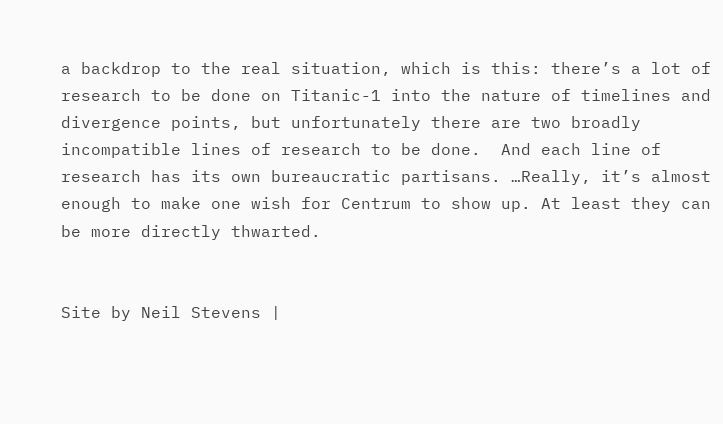a backdrop to the real situation, which is this: there’s a lot of research to be done on Titanic-1 into the nature of timelines and divergence points, but unfortunately there are two broadly incompatible lines of research to be done.  And each line of research has its own bureaucratic partisans. …Really, it’s almost enough to make one wish for Centrum to show up. At least they can be more directly thwarted.


Site by Neil Stevens |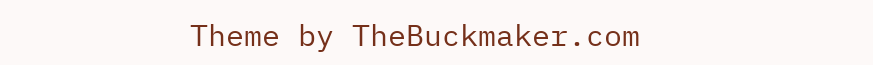Theme by TheBuckmaker.com